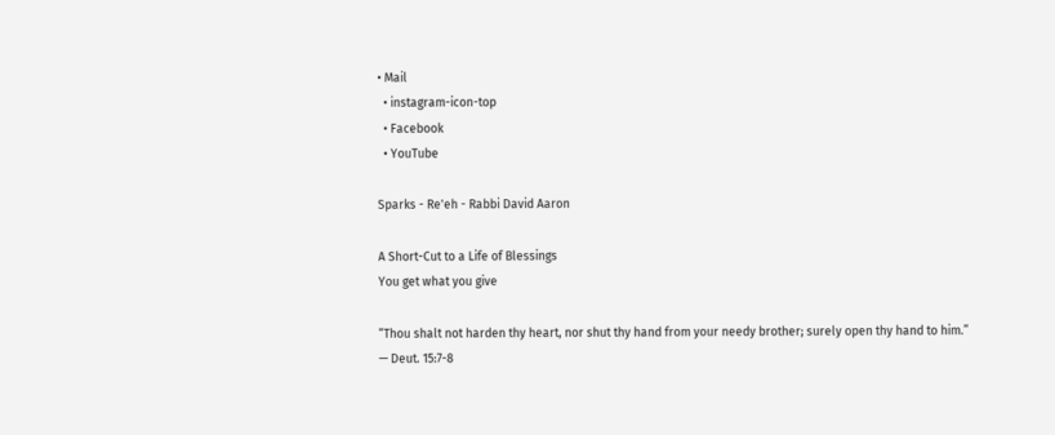• Mail
  • instagram-icon-top
  • Facebook
  • YouTube

Sparks - Re'eh - Rabbi David Aaron

A Short-Cut to a Life of Blessings
You get what you give

“Thou shalt not harden thy heart, nor shut thy hand from your needy brother; surely open thy hand to him.”
— Deut. 15:7-8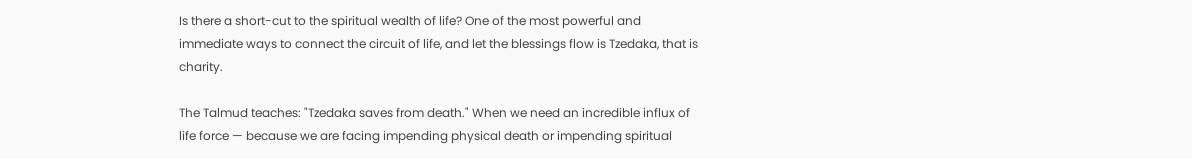Is there a short-cut to the spiritual wealth of life? One of the most powerful and immediate ways to connect the circuit of life, and let the blessings flow is Tzedaka, that is charity.

The Talmud teaches: "Tzedaka saves from death." When we need an incredible influx of life force — because we are facing impending physical death or impending spiritual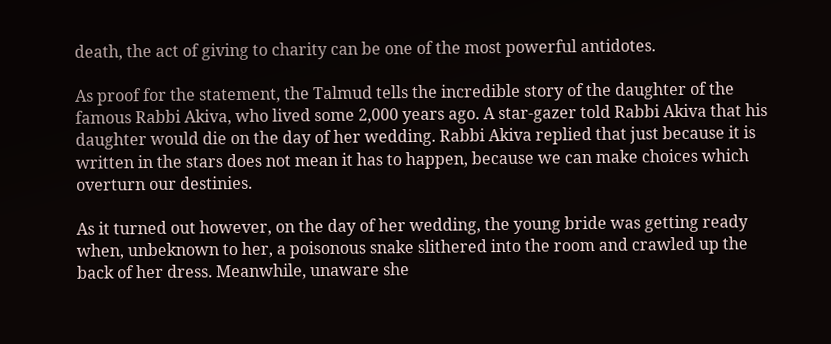death, the act of giving to charity can be one of the most powerful antidotes.

As proof for the statement, the Talmud tells the incredible story of the daughter of the famous Rabbi Akiva, who lived some 2,000 years ago. A star-gazer told Rabbi Akiva that his daughter would die on the day of her wedding. Rabbi Akiva replied that just because it is written in the stars does not mean it has to happen, because we can make choices which overturn our destinies.

As it turned out however, on the day of her wedding, the young bride was getting ready when, unbeknown to her, a poisonous snake slithered into the room and crawled up the back of her dress. Meanwhile, unaware she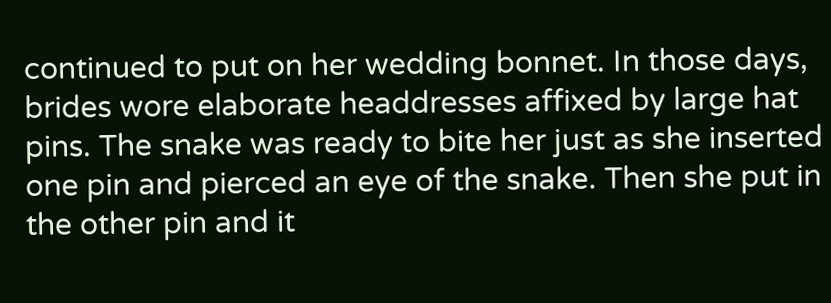continued to put on her wedding bonnet. In those days, brides wore elaborate headdresses affixed by large hat pins. The snake was ready to bite her just as she inserted one pin and pierced an eye of the snake. Then she put in the other pin and it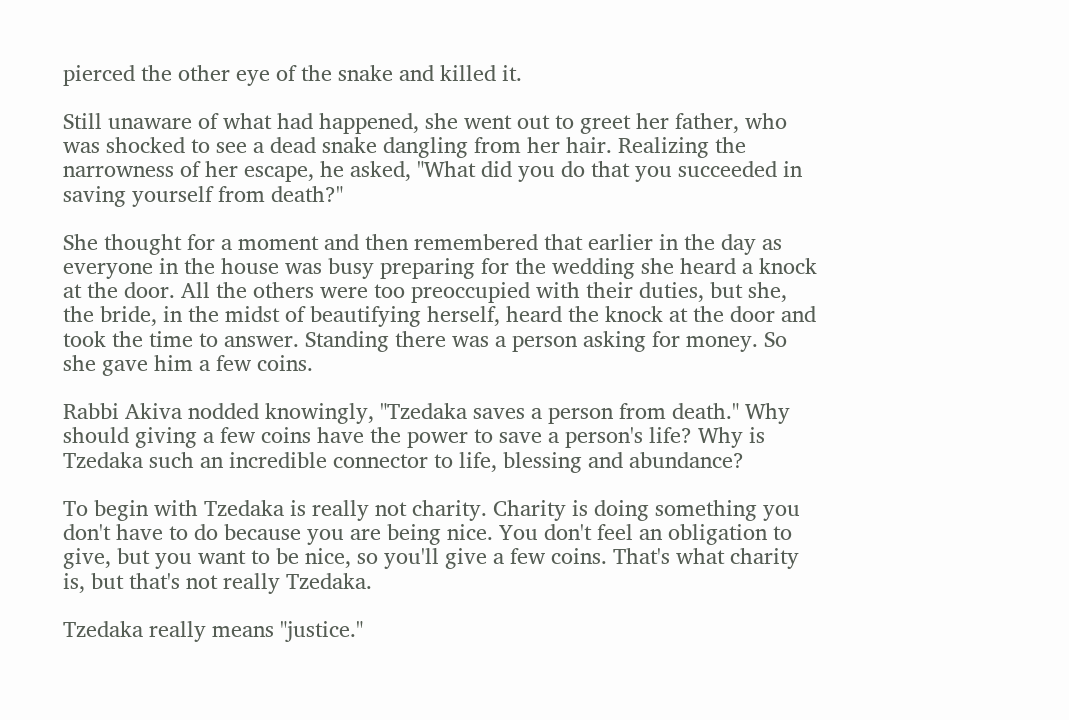pierced the other eye of the snake and killed it.

Still unaware of what had happened, she went out to greet her father, who was shocked to see a dead snake dangling from her hair. Realizing the narrowness of her escape, he asked, "What did you do that you succeeded in saving yourself from death?"

She thought for a moment and then remembered that earlier in the day as everyone in the house was busy preparing for the wedding she heard a knock at the door. All the others were too preoccupied with their duties, but she, the bride, in the midst of beautifying herself, heard the knock at the door and took the time to answer. Standing there was a person asking for money. So she gave him a few coins.

Rabbi Akiva nodded knowingly, "Tzedaka saves a person from death." Why should giving a few coins have the power to save a person's life? Why is Tzedaka such an incredible connector to life, blessing and abundance?

To begin with Tzedaka is really not charity. Charity is doing something you don't have to do because you are being nice. You don't feel an obligation to give, but you want to be nice, so you'll give a few coins. That's what charity is, but that's not really Tzedaka.

Tzedaka really means "justice."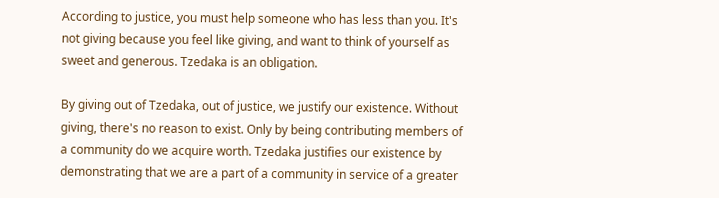According to justice, you must help someone who has less than you. It's not giving because you feel like giving, and want to think of yourself as sweet and generous. Tzedaka is an obligation.

By giving out of Tzedaka, out of justice, we justify our existence. Without giving, there's no reason to exist. Only by being contributing members of a community do we acquire worth. Tzedaka justifies our existence by demonstrating that we are a part of a community in service of a greater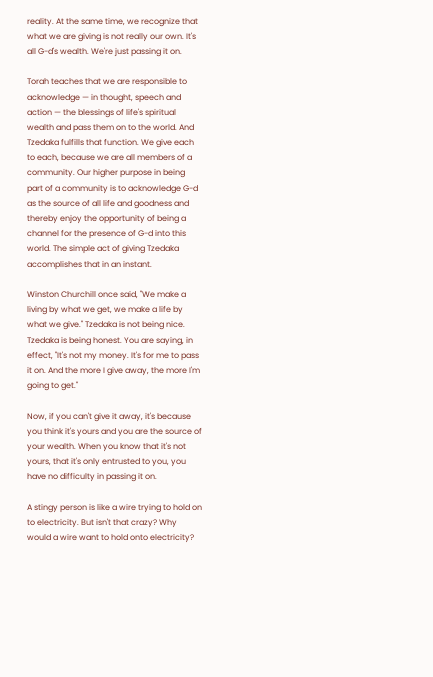reality. At the same time, we recognize that what we are giving is not really our own. It's all G-d's wealth. We're just passing it on.

Torah teaches that we are responsible to acknowledge — in thought, speech and action — the blessings of life's spiritual wealth and pass them on to the world. And Tzedaka fulfills that function. We give each to each, because we are all members of a community. Our higher purpose in being part of a community is to acknowledge G-d as the source of all life and goodness and thereby enjoy the opportunity of being a channel for the presence of G-d into this world. The simple act of giving Tzedaka accomplishes that in an instant.

Winston Churchill once said, "We make a living by what we get, we make a life by what we give." Tzedaka is not being nice. Tzedaka is being honest. You are saying, in effect, "It's not my money. It's for me to pass it on. And the more I give away, the more I'm going to get."

Now, if you can't give it away, it's because you think it's yours and you are the source of your wealth. When you know that it's not yours, that it's only entrusted to you, you have no difficulty in passing it on.

A stingy person is like a wire trying to hold on to electricity. But isn't that crazy? Why would a wire want to hold onto electricity?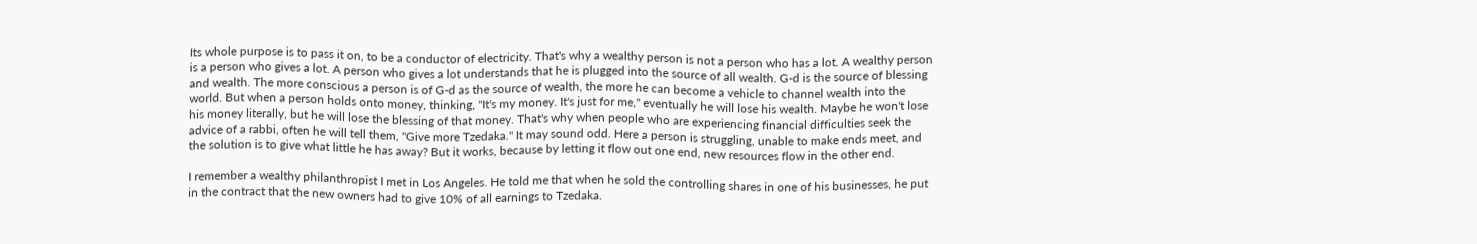Its whole purpose is to pass it on, to be a conductor of electricity. That's why a wealthy person is not a person who has a lot. A wealthy person is a person who gives a lot. A person who gives a lot understands that he is plugged into the source of all wealth. G-d is the source of blessing and wealth. The more conscious a person is of G-d as the source of wealth, the more he can become a vehicle to channel wealth into the world. But when a person holds onto money, thinking, "It's my money. It's just for me," eventually he will lose his wealth. Maybe he won't lose his money literally, but he will lose the blessing of that money. That's why when people who are experiencing financial difficulties seek the advice of a rabbi, often he will tell them, "Give more Tzedaka." It may sound odd. Here a person is struggling, unable to make ends meet, and the solution is to give what little he has away? But it works, because by letting it flow out one end, new resources flow in the other end.

I remember a wealthy philanthropist I met in Los Angeles. He told me that when he sold the controlling shares in one of his businesses, he put in the contract that the new owners had to give 10% of all earnings to Tzedaka.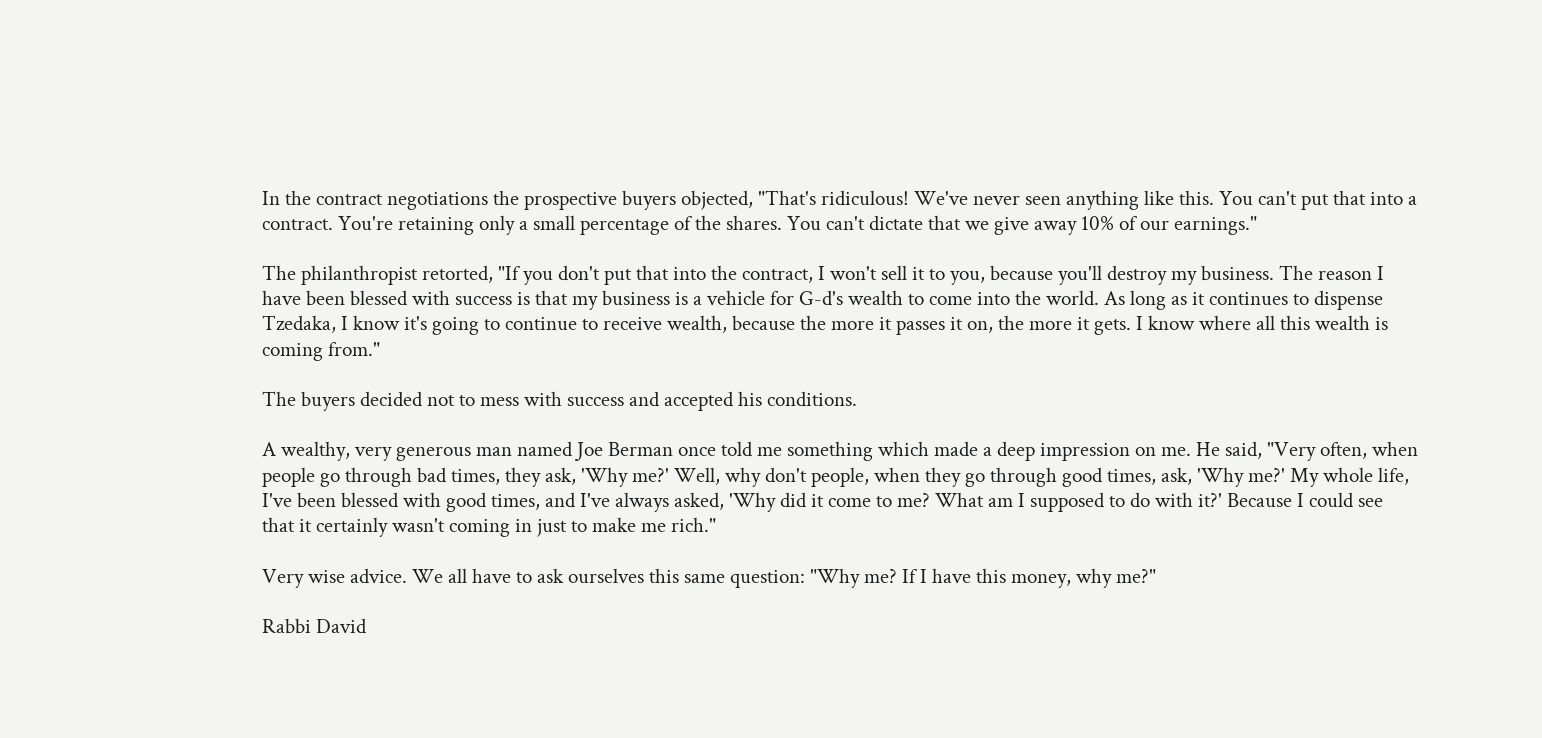In the contract negotiations the prospective buyers objected, "That's ridiculous! We've never seen anything like this. You can't put that into a contract. You're retaining only a small percentage of the shares. You can't dictate that we give away 10% of our earnings."

The philanthropist retorted, "If you don't put that into the contract, I won't sell it to you, because you'll destroy my business. The reason I have been blessed with success is that my business is a vehicle for G-d's wealth to come into the world. As long as it continues to dispense Tzedaka, I know it's going to continue to receive wealth, because the more it passes it on, the more it gets. I know where all this wealth is coming from."

The buyers decided not to mess with success and accepted his conditions.

A wealthy, very generous man named Joe Berman once told me something which made a deep impression on me. He said, "Very often, when people go through bad times, they ask, 'Why me?' Well, why don't people, when they go through good times, ask, 'Why me?' My whole life, I've been blessed with good times, and I've always asked, 'Why did it come to me? What am I supposed to do with it?' Because I could see that it certainly wasn't coming in just to make me rich."

Very wise advice. We all have to ask ourselves this same question: "Why me? If I have this money, why me?"

Rabbi David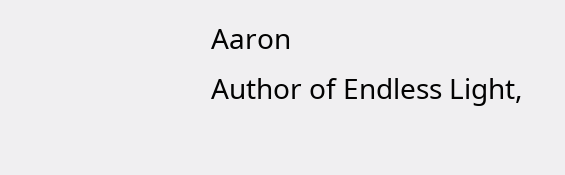Aaron
Author of Endless Light,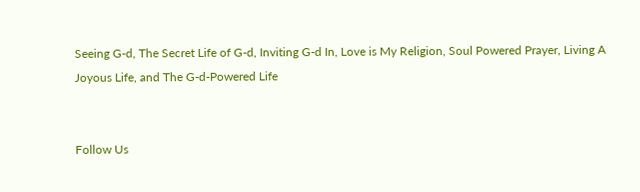Seeing G-d, The Secret Life of G-d, Inviting G-d In, Love is My Religion, Soul Powered Prayer, Living A Joyous Life, and The G-d-Powered Life


Follow Us